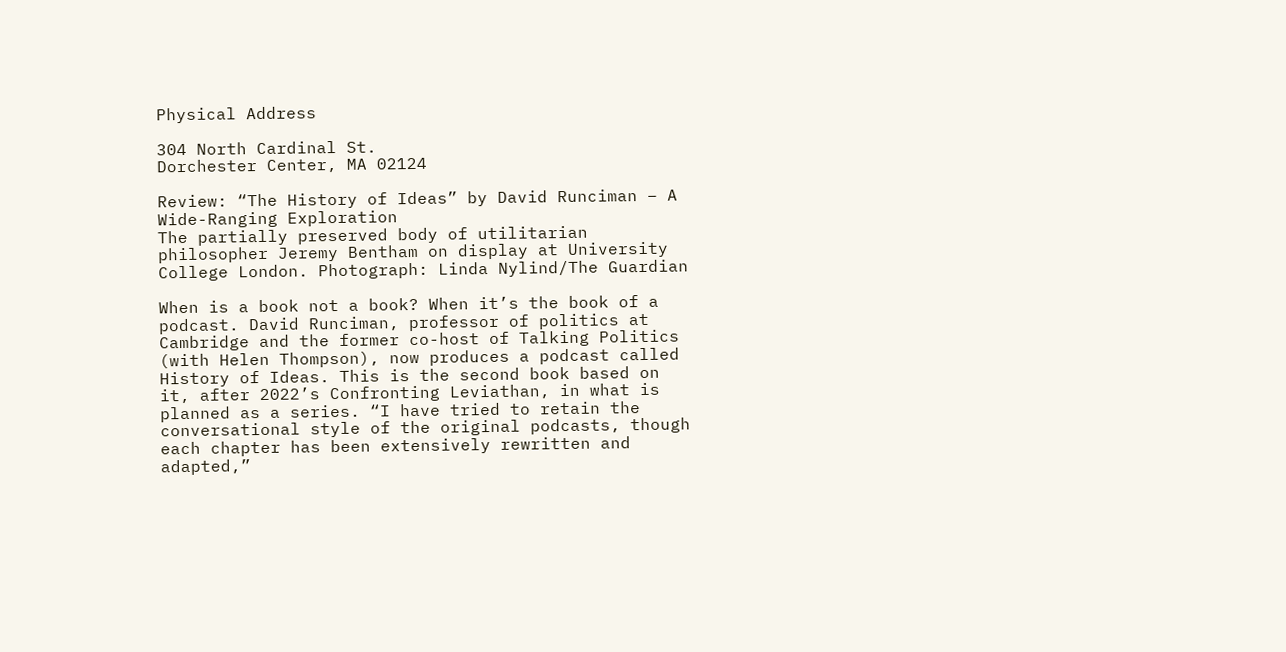Physical Address

304 North Cardinal St.
Dorchester Center, MA 02124

Review: “The History of Ideas” by David Runciman – A Wide-Ranging Exploration
The partially preserved body of utilitarian philosopher Jeremy Bentham on display at University College London. Photograph: Linda Nylind/The Guardian

When is a book not a book? When it’s the book of a podcast. David Runciman, professor of politics at Cambridge and the former co-host of Talking Politics (with Helen Thompson), now produces a podcast called History of Ideas. This is the second book based on it, after 2022’s Confronting Leviathan, in what is planned as a series. “I have tried to retain the conversational style of the original podcasts, though each chapter has been extensively rewritten and adapted,”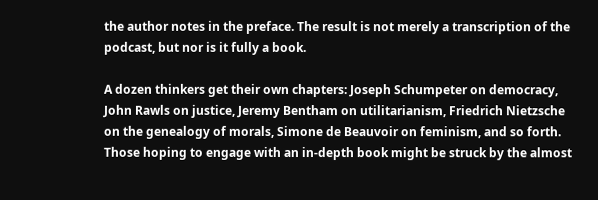the author notes in the preface. The result is not merely a transcription of the podcast, but nor is it fully a book.

A dozen thinkers get their own chapters: Joseph Schumpeter on democracy, John Rawls on justice, Jeremy Bentham on utilitarianism, Friedrich Nietzsche on the genealogy of morals, Simone de Beauvoir on feminism, and so forth. Those hoping to engage with an in-depth book might be struck by the almost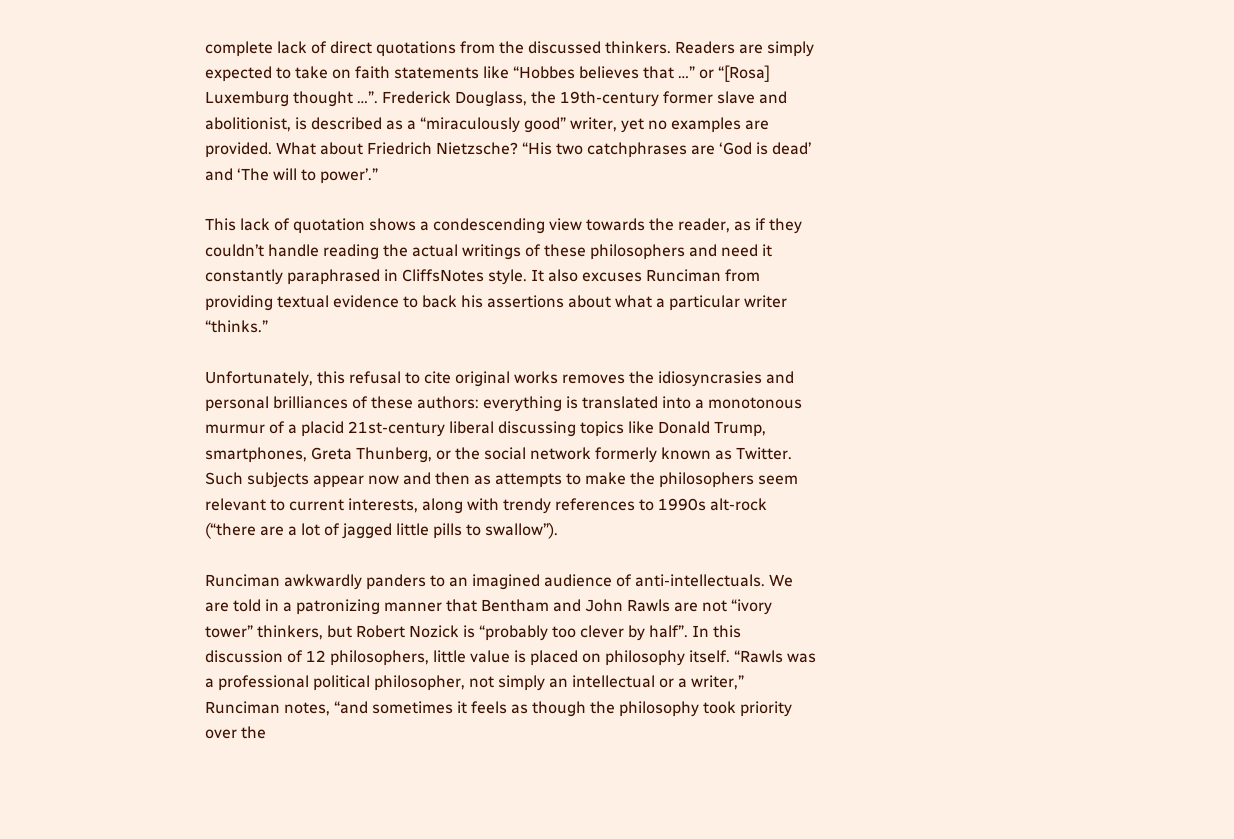complete lack of direct quotations from the discussed thinkers. Readers are simply expected to take on faith statements like “Hobbes believes that …” or “[Rosa] Luxemburg thought …”. Frederick Douglass, the 19th-century former slave and abolitionist, is described as a “miraculously good” writer, yet no examples are provided. What about Friedrich Nietzsche? “His two catchphrases are ‘God is dead’ and ‘The will to power’.”

This lack of quotation shows a condescending view towards the reader, as if they couldn’t handle reading the actual writings of these philosophers and need it constantly paraphrased in CliffsNotes style. It also excuses Runciman from providing textual evidence to back his assertions about what a particular writer “thinks.”

Unfortunately, this refusal to cite original works removes the idiosyncrasies and personal brilliances of these authors: everything is translated into a monotonous murmur of a placid 21st-century liberal discussing topics like Donald Trump, smartphones, Greta Thunberg, or the social network formerly known as Twitter. Such subjects appear now and then as attempts to make the philosophers seem relevant to current interests, along with trendy references to 1990s alt-rock (“there are a lot of jagged little pills to swallow”).

Runciman awkwardly panders to an imagined audience of anti-intellectuals. We are told in a patronizing manner that Bentham and John Rawls are not “ivory tower” thinkers, but Robert Nozick is “probably too clever by half”. In this discussion of 12 philosophers, little value is placed on philosophy itself. “Rawls was a professional political philosopher, not simply an intellectual or a writer,” Runciman notes, “and sometimes it feels as though the philosophy took priority over the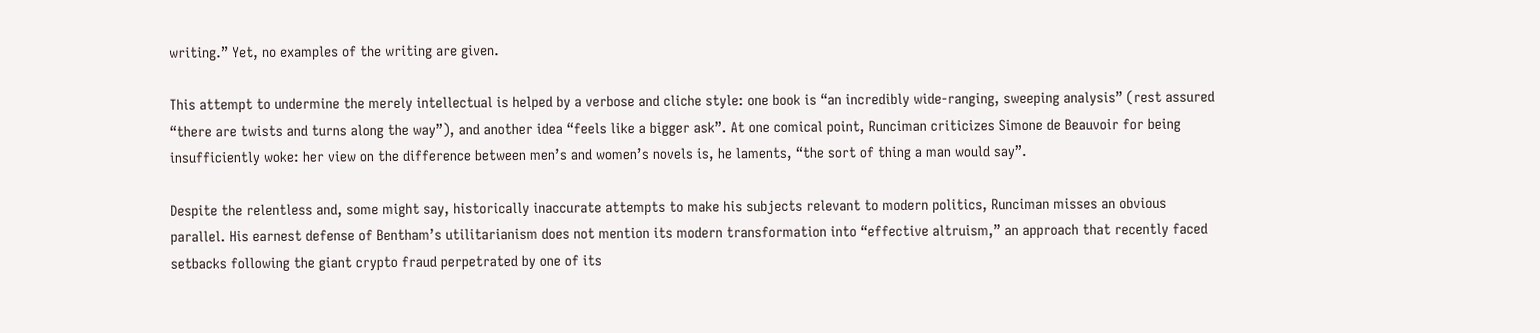writing.” Yet, no examples of the writing are given.

This attempt to undermine the merely intellectual is helped by a verbose and cliche style: one book is “an incredibly wide-ranging, sweeping analysis” (rest assured “there are twists and turns along the way”), and another idea “feels like a bigger ask”. At one comical point, Runciman criticizes Simone de Beauvoir for being insufficiently woke: her view on the difference between men’s and women’s novels is, he laments, “the sort of thing a man would say”.

Despite the relentless and, some might say, historically inaccurate attempts to make his subjects relevant to modern politics, Runciman misses an obvious parallel. His earnest defense of Bentham’s utilitarianism does not mention its modern transformation into “effective altruism,” an approach that recently faced setbacks following the giant crypto fraud perpetrated by one of its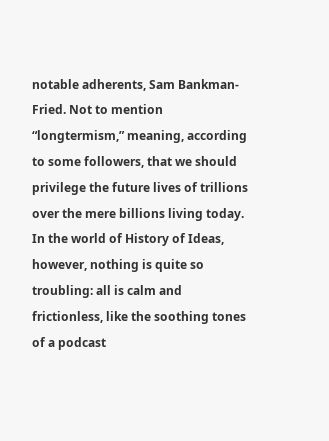notable adherents, Sam Bankman-Fried. Not to mention “longtermism,” meaning, according to some followers, that we should privilege the future lives of trillions over the mere billions living today. In the world of History of Ideas, however, nothing is quite so troubling: all is calm and frictionless, like the soothing tones of a podcast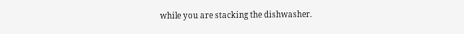while you are stacking the dishwasher.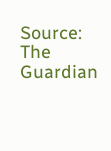Source: The Guardian